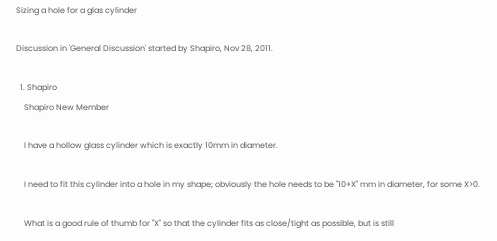Sizing a hole for a glas cylinder

Discussion in 'General Discussion' started by Shapiro, Nov 28, 2011.

  1. Shapiro
    Shapiro New Member

    I have a hollow glass cylinder which is exactly 10mm in diameter.

    I need to fit this cylinder into a hole in my shape; obviously the hole needs to be "10+X" mm in diameter, for some X>0.

    What is a good rule of thumb for "X" so that the cylinder fits as close/tight as possible, but is still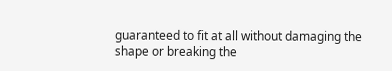guaranteed to fit at all without damaging the shape or breaking the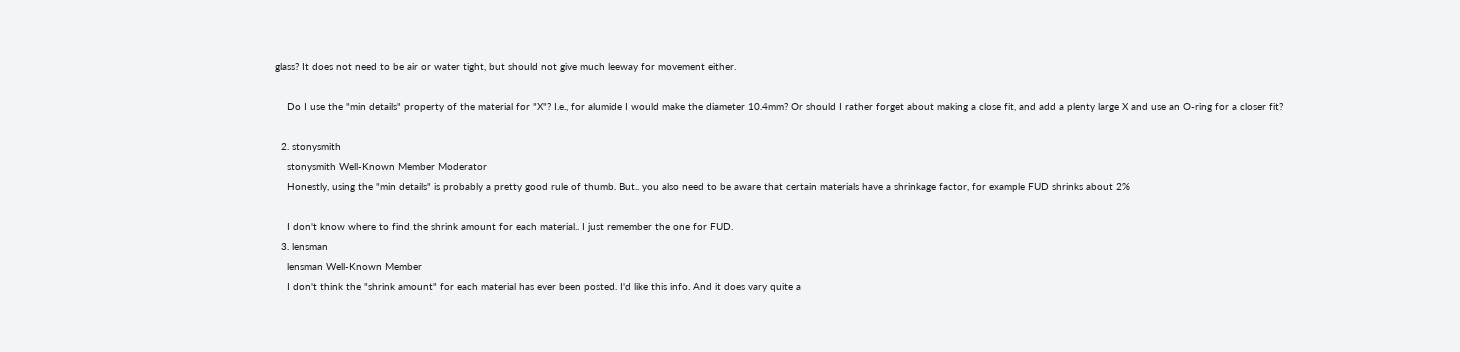glass? It does not need to be air or water tight, but should not give much leeway for movement either.

    Do I use the "min details" property of the material for "X"? I.e., for alumide I would make the diameter 10.4mm? Or should I rather forget about making a close fit, and add a plenty large X and use an O-ring for a closer fit?

  2. stonysmith
    stonysmith Well-Known Member Moderator
    Honestly, using the "min details" is probably a pretty good rule of thumb. But.. you also need to be aware that certain materials have a shrinkage factor, for example FUD shrinks about 2%

    I don't know where to find the shrink amount for each material.. I just remember the one for FUD.
  3. lensman
    lensman Well-Known Member
    I don't think the "shrink amount" for each material has ever been posted. I'd like this info. And it does vary quite a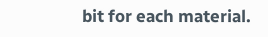bit for each material.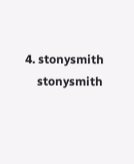4. stonysmith
    stonysmith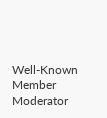Well-Known Member Moderator